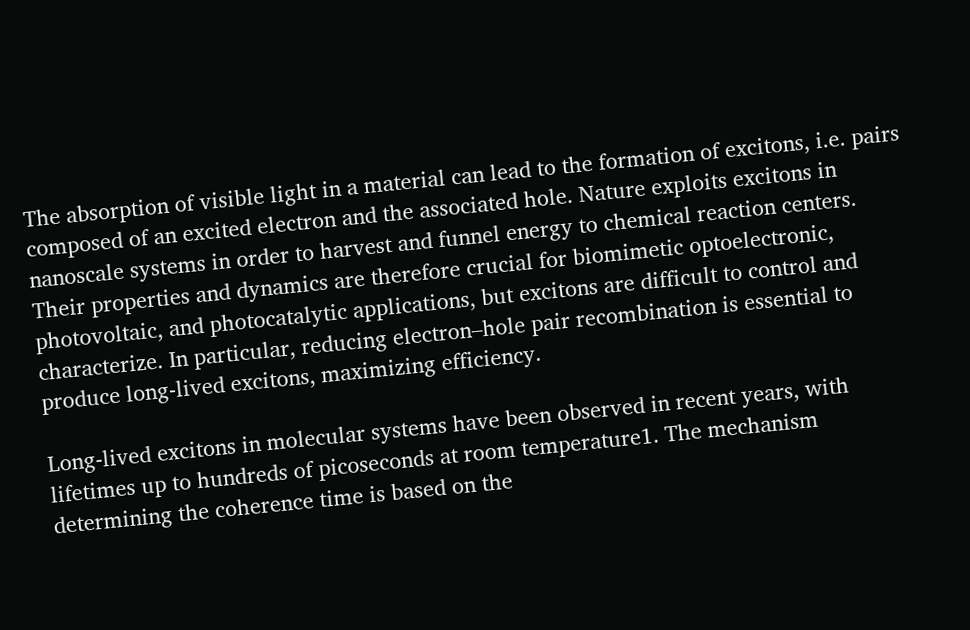The absorption of visible light in a material can lead to the formation of excitons, i.e. pairs composed of an excited electron and the associated hole. Nature exploits excitons in nanoscale systems in order to harvest and funnel energy to chemical reaction centers. Their properties and dynamics are therefore crucial for biomimetic optoelectronic, photovoltaic, and photocatalytic applications, but excitons are difficult to control and characterize. In particular, reducing electron–hole pair recombination is essential to produce long-lived excitons, maximizing efficiency.

Long-lived excitons in molecular systems have been observed in recent years, with lifetimes up to hundreds of picoseconds at room temperature1. The mechanism determining the coherence time is based on the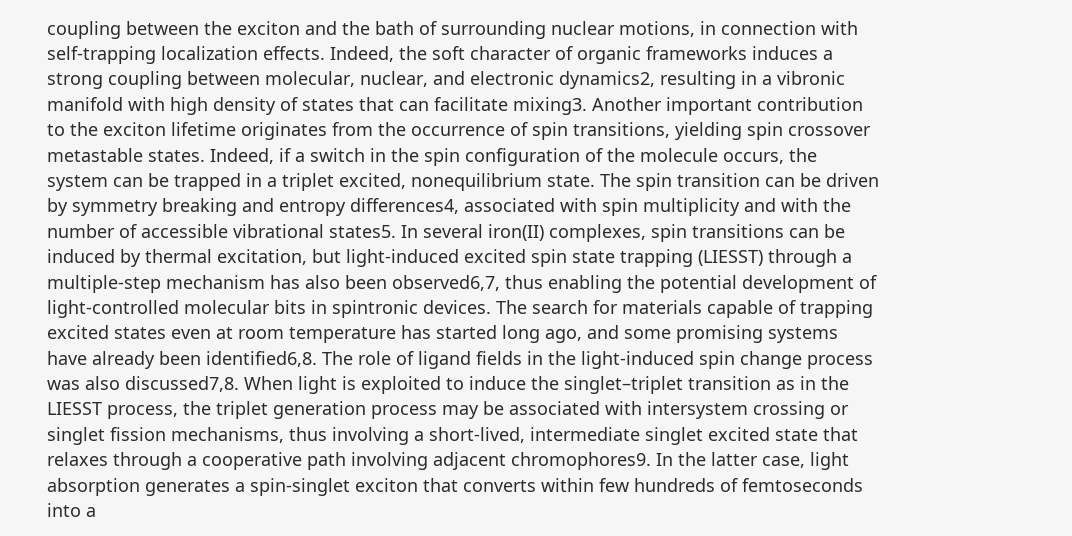coupling between the exciton and the bath of surrounding nuclear motions, in connection with self-trapping localization effects. Indeed, the soft character of organic frameworks induces a strong coupling between molecular, nuclear, and electronic dynamics2, resulting in a vibronic manifold with high density of states that can facilitate mixing3. Another important contribution to the exciton lifetime originates from the occurrence of spin transitions, yielding spin crossover metastable states. Indeed, if a switch in the spin configuration of the molecule occurs, the system can be trapped in a triplet excited, nonequilibrium state. The spin transition can be driven by symmetry breaking and entropy differences4, associated with spin multiplicity and with the number of accessible vibrational states5. In several iron(II) complexes, spin transitions can be induced by thermal excitation, but light-induced excited spin state trapping (LIESST) through a multiple-step mechanism has also been observed6,7, thus enabling the potential development of light-controlled molecular bits in spintronic devices. The search for materials capable of trapping excited states even at room temperature has started long ago, and some promising systems have already been identified6,8. The role of ligand fields in the light-induced spin change process was also discussed7,8. When light is exploited to induce the singlet–triplet transition as in the LIESST process, the triplet generation process may be associated with intersystem crossing or singlet fission mechanisms, thus involving a short-lived, intermediate singlet excited state that relaxes through a cooperative path involving adjacent chromophores9. In the latter case, light absorption generates a spin-singlet exciton that converts within few hundreds of femtoseconds into a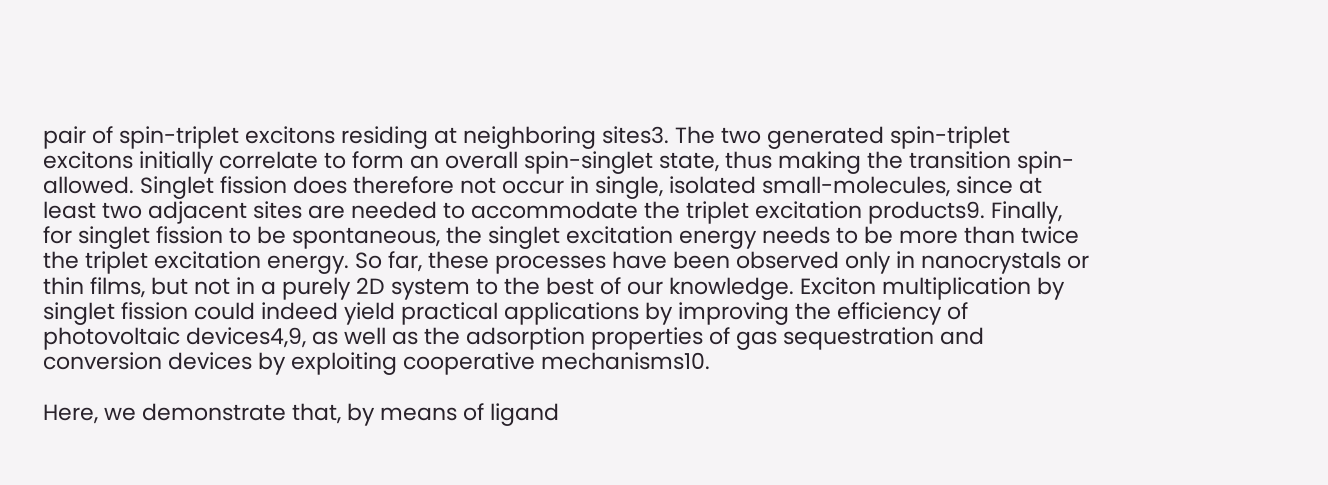pair of spin-triplet excitons residing at neighboring sites3. The two generated spin-triplet excitons initially correlate to form an overall spin-singlet state, thus making the transition spin-allowed. Singlet fission does therefore not occur in single, isolated small-molecules, since at least two adjacent sites are needed to accommodate the triplet excitation products9. Finally, for singlet fission to be spontaneous, the singlet excitation energy needs to be more than twice the triplet excitation energy. So far, these processes have been observed only in nanocrystals or thin films, but not in a purely 2D system to the best of our knowledge. Exciton multiplication by singlet fission could indeed yield practical applications by improving the efficiency of photovoltaic devices4,9, as well as the adsorption properties of gas sequestration and conversion devices by exploiting cooperative mechanisms10.

Here, we demonstrate that, by means of ligand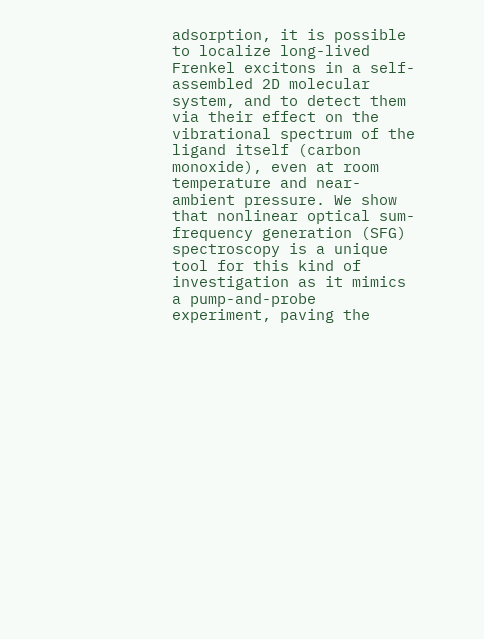adsorption, it is possible to localize long-lived Frenkel excitons in a self-assembled 2D molecular system, and to detect them via their effect on the vibrational spectrum of the ligand itself (carbon monoxide), even at room temperature and near-ambient pressure. We show that nonlinear optical sum-frequency generation (SFG) spectroscopy is a unique tool for this kind of investigation as it mimics a pump-and-probe experiment, paving the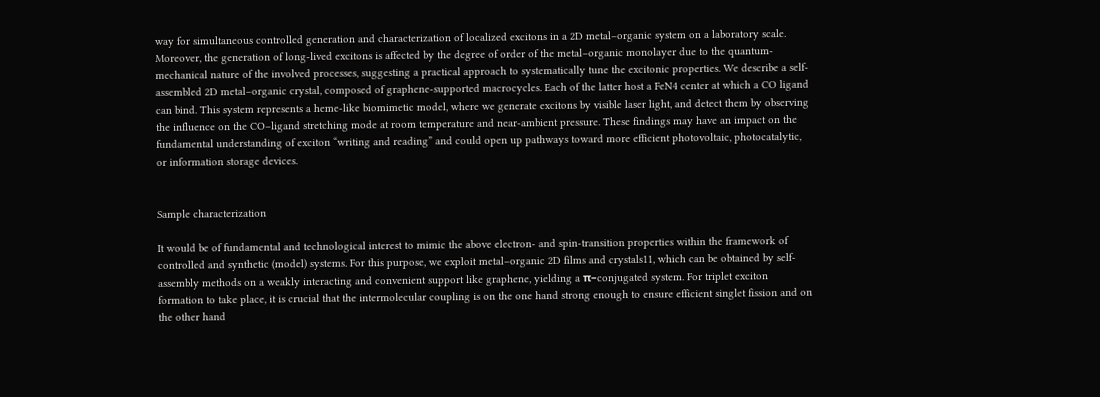way for simultaneous controlled generation and characterization of localized excitons in a 2D metal–organic system on a laboratory scale. Moreover, the generation of long-lived excitons is affected by the degree of order of the metal–organic monolayer due to the quantum-mechanical nature of the involved processes, suggesting a practical approach to systematically tune the excitonic properties. We describe a self-assembled 2D metal–organic crystal, composed of graphene-supported macrocycles. Each of the latter host a FeN4 center at which a CO ligand can bind. This system represents a heme-like biomimetic model, where we generate excitons by visible laser light, and detect them by observing the influence on the CO–ligand stretching mode at room temperature and near-ambient pressure. These findings may have an impact on the fundamental understanding of exciton “writing and reading” and could open up pathways toward more efficient photovoltaic, photocatalytic, or information storage devices.


Sample characterization

It would be of fundamental and technological interest to mimic the above electron- and spin-transition properties within the framework of controlled and synthetic (model) systems. For this purpose, we exploit metal–organic 2D films and crystals11, which can be obtained by self-assembly methods on a weakly interacting and convenient support like graphene, yielding a π–conjugated system. For triplet exciton formation to take place, it is crucial that the intermolecular coupling is on the one hand strong enough to ensure efficient singlet fission and on the other hand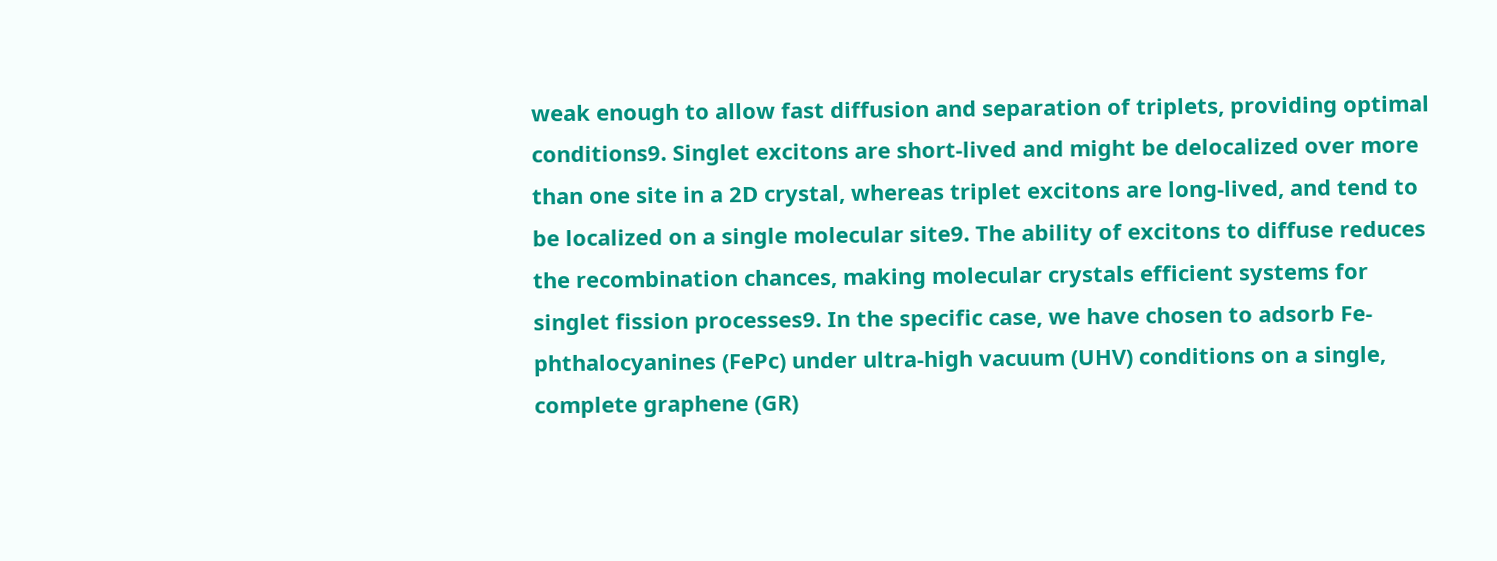weak enough to allow fast diffusion and separation of triplets, providing optimal conditions9. Singlet excitons are short-lived and might be delocalized over more than one site in a 2D crystal, whereas triplet excitons are long-lived, and tend to be localized on a single molecular site9. The ability of excitons to diffuse reduces the recombination chances, making molecular crystals efficient systems for singlet fission processes9. In the specific case, we have chosen to adsorb Fe-phthalocyanines (FePc) under ultra-high vacuum (UHV) conditions on a single, complete graphene (GR)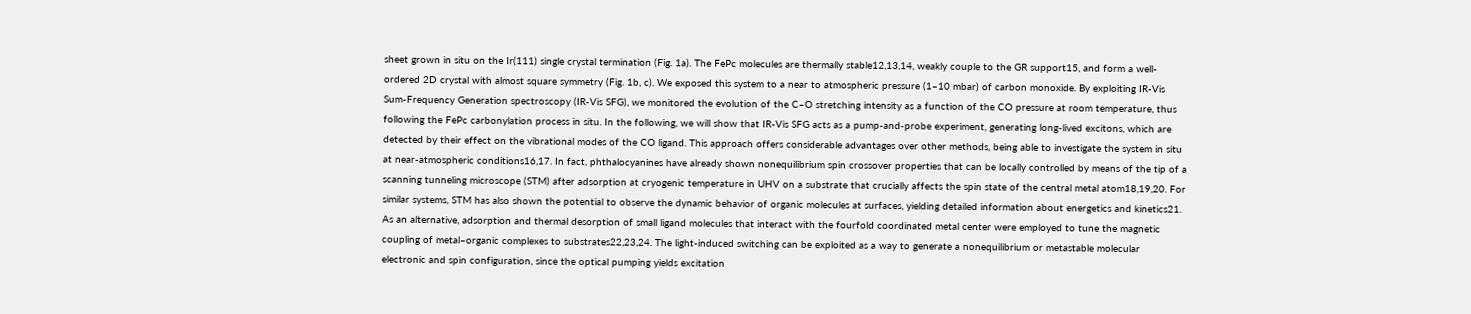sheet grown in situ on the Ir(111) single crystal termination (Fig. 1a). The FePc molecules are thermally stable12,13,14, weakly couple to the GR support15, and form a well-ordered 2D crystal with almost square symmetry (Fig. 1b, c). We exposed this system to a near to atmospheric pressure (1–10 mbar) of carbon monoxide. By exploiting IR-Vis Sum-Frequency Generation spectroscopy (IR-Vis SFG), we monitored the evolution of the C–O stretching intensity as a function of the CO pressure at room temperature, thus following the FePc carbonylation process in situ. In the following, we will show that IR-Vis SFG acts as a pump-and-probe experiment, generating long-lived excitons, which are detected by their effect on the vibrational modes of the CO ligand. This approach offers considerable advantages over other methods, being able to investigate the system in situ at near-atmospheric conditions16,17. In fact, phthalocyanines have already shown nonequilibrium spin crossover properties that can be locally controlled by means of the tip of a scanning tunneling microscope (STM) after adsorption at cryogenic temperature in UHV on a substrate that crucially affects the spin state of the central metal atom18,19,20. For similar systems, STM has also shown the potential to observe the dynamic behavior of organic molecules at surfaces, yielding detailed information about energetics and kinetics21. As an alternative, adsorption and thermal desorption of small ligand molecules that interact with the fourfold coordinated metal center were employed to tune the magnetic coupling of metal–organic complexes to substrates22,23,24. The light-induced switching can be exploited as a way to generate a nonequilibrium or metastable molecular electronic and spin configuration, since the optical pumping yields excitation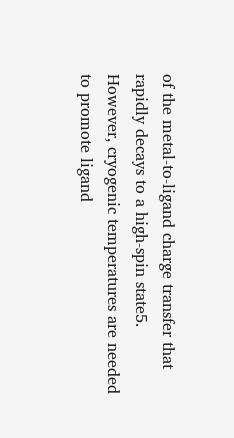of the metal-to-ligand charge transfer that rapidly decays to a high-spin state5. However, cryogenic temperatures are needed to promote ligand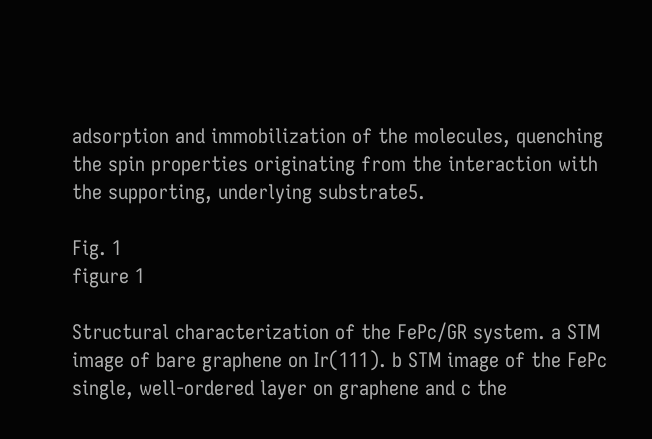adsorption and immobilization of the molecules, quenching the spin properties originating from the interaction with the supporting, underlying substrate5.

Fig. 1
figure 1

Structural characterization of the FePc/GR system. a STM image of bare graphene on Ir(111). b STM image of the FePc single, well-ordered layer on graphene and c the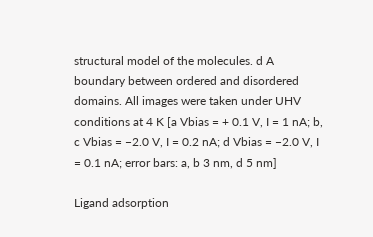structural model of the molecules. d A boundary between ordered and disordered domains. All images were taken under UHV conditions at 4 K [a Vbias = + 0.1 V, I = 1 nA; b, c Vbias = −2.0 V, I = 0.2 nA; d Vbias = −2.0 V, I = 0.1 nA; error bars: a, b 3 nm, d 5 nm]

Ligand adsorption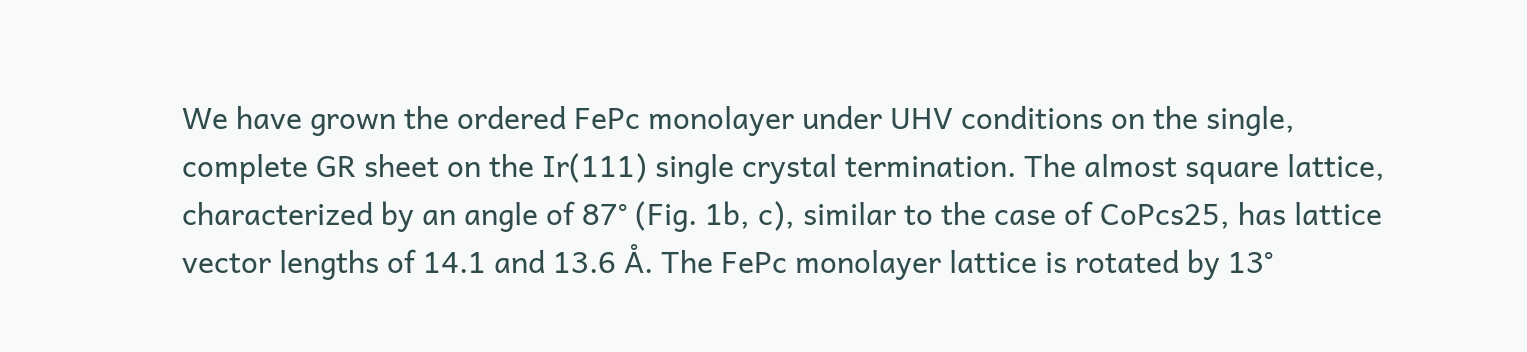We have grown the ordered FePc monolayer under UHV conditions on the single, complete GR sheet on the Ir(111) single crystal termination. The almost square lattice, characterized by an angle of 87° (Fig. 1b, c), similar to the case of CoPcs25, has lattice vector lengths of 14.1 and 13.6 Å. The FePc monolayer lattice is rotated by 13°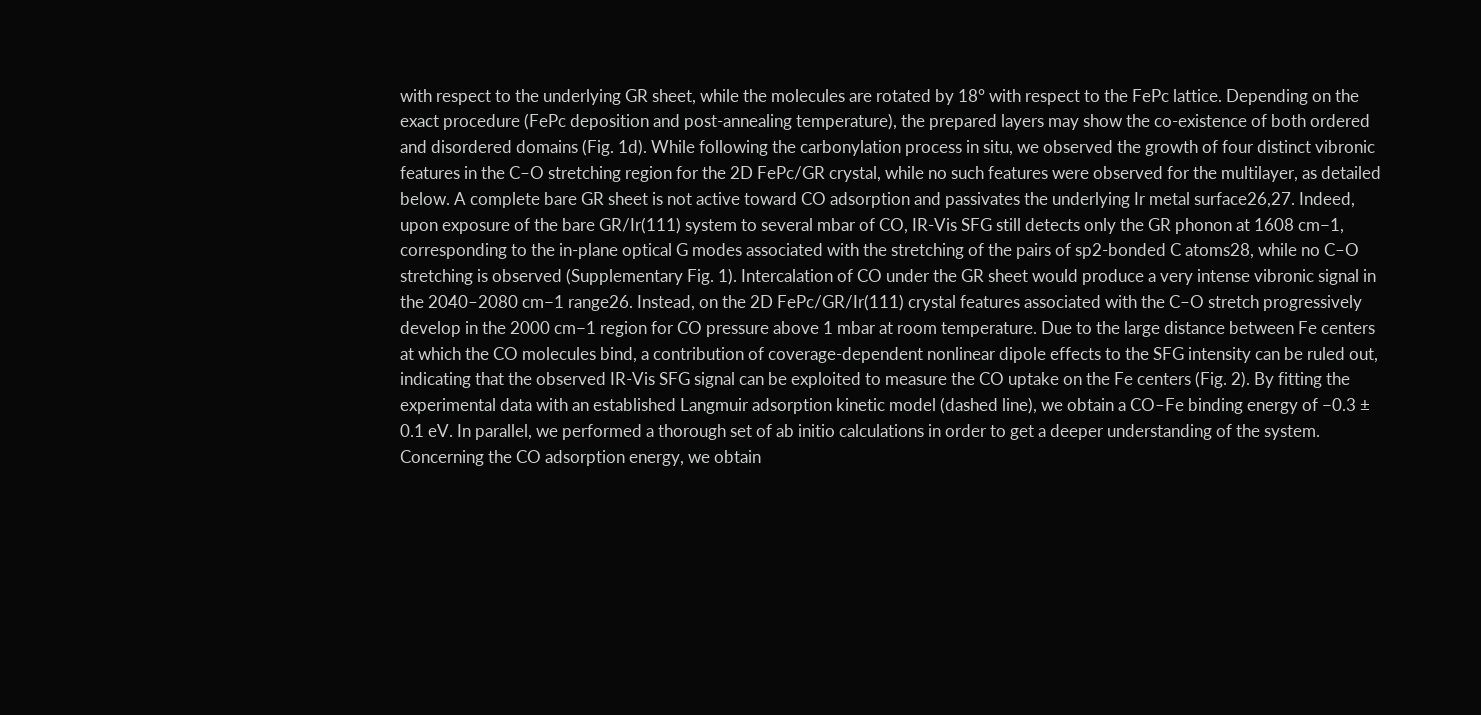with respect to the underlying GR sheet, while the molecules are rotated by 18° with respect to the FePc lattice. Depending on the exact procedure (FePc deposition and post-annealing temperature), the prepared layers may show the co-existence of both ordered and disordered domains (Fig. 1d). While following the carbonylation process in situ, we observed the growth of four distinct vibronic features in the C–O stretching region for the 2D FePc/GR crystal, while no such features were observed for the multilayer, as detailed below. A complete bare GR sheet is not active toward CO adsorption and passivates the underlying Ir metal surface26,27. Indeed, upon exposure of the bare GR/Ir(111) system to several mbar of CO, IR-Vis SFG still detects only the GR phonon at 1608 cm−1, corresponding to the in-plane optical G modes associated with the stretching of the pairs of sp2-bonded C atoms28, while no C–O stretching is observed (Supplementary Fig. 1). Intercalation of CO under the GR sheet would produce a very intense vibronic signal in the 2040–2080 cm−1 range26. Instead, on the 2D FePc/GR/Ir(111) crystal features associated with the C–O stretch progressively develop in the 2000 cm−1 region for CO pressure above 1 mbar at room temperature. Due to the large distance between Fe centers at which the CO molecules bind, a contribution of coverage-dependent nonlinear dipole effects to the SFG intensity can be ruled out, indicating that the observed IR-Vis SFG signal can be exploited to measure the CO uptake on the Fe centers (Fig. 2). By fitting the experimental data with an established Langmuir adsorption kinetic model (dashed line), we obtain a CO–Fe binding energy of −0.3 ± 0.1 eV. In parallel, we performed a thorough set of ab initio calculations in order to get a deeper understanding of the system. Concerning the CO adsorption energy, we obtain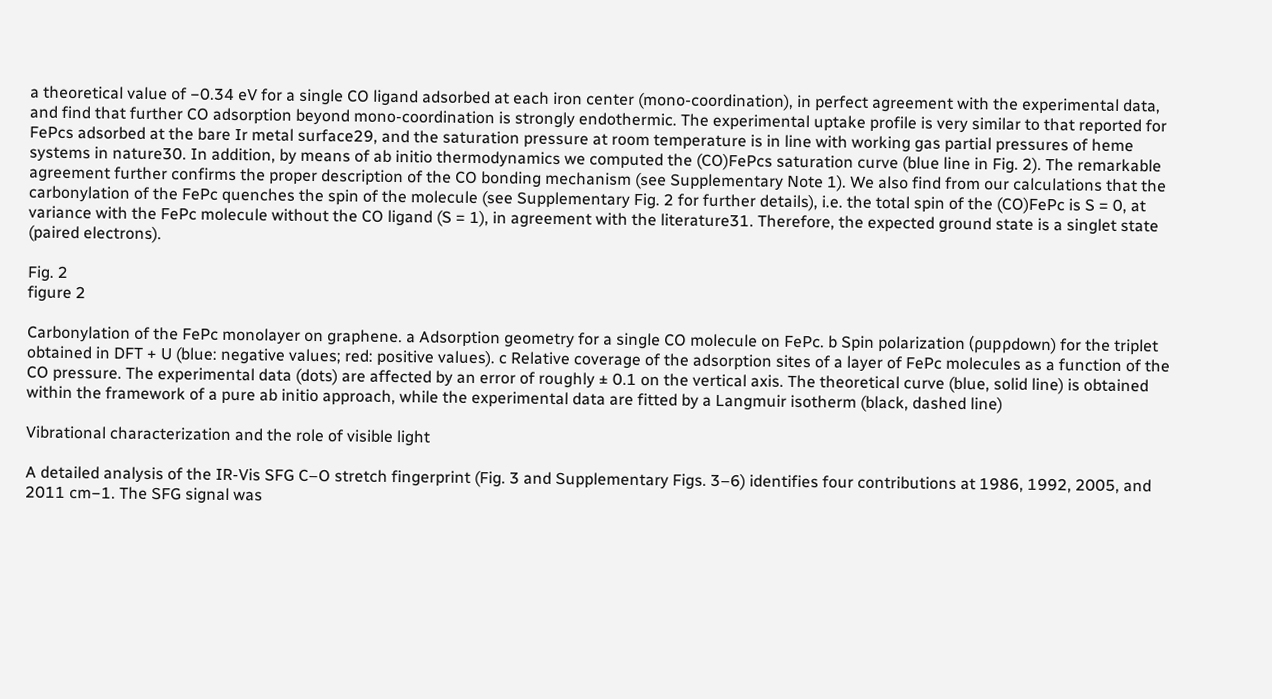a theoretical value of −0.34 eV for a single CO ligand adsorbed at each iron center (mono-coordination), in perfect agreement with the experimental data, and find that further CO adsorption beyond mono-coordination is strongly endothermic. The experimental uptake profile is very similar to that reported for FePcs adsorbed at the bare Ir metal surface29, and the saturation pressure at room temperature is in line with working gas partial pressures of heme systems in nature30. In addition, by means of ab initio thermodynamics we computed the (CO)FePcs saturation curve (blue line in Fig. 2). The remarkable agreement further confirms the proper description of the CO bonding mechanism (see Supplementary Note 1). We also find from our calculations that the carbonylation of the FePc quenches the spin of the molecule (see Supplementary Fig. 2 for further details), i.e. the total spin of the (CO)FePc is S = 0, at variance with the FePc molecule without the CO ligand (S = 1), in agreement with the literature31. Therefore, the expected ground state is a singlet state (paired electrons).

Fig. 2
figure 2

Carbonylation of the FePc monolayer on graphene. a Adsorption geometry for a single CO molecule on FePc. b Spin polarization (ρupρdown) for the triplet obtained in DFT + U (blue: negative values; red: positive values). c Relative coverage of the adsorption sites of a layer of FePc molecules as a function of the CO pressure. The experimental data (dots) are affected by an error of roughly ± 0.1 on the vertical axis. The theoretical curve (blue, solid line) is obtained within the framework of a pure ab initio approach, while the experimental data are fitted by a Langmuir isotherm (black, dashed line)

Vibrational characterization and the role of visible light

A detailed analysis of the IR-Vis SFG C–O stretch fingerprint (Fig. 3 and Supplementary Figs. 3–6) identifies four contributions at 1986, 1992, 2005, and 2011 cm−1. The SFG signal was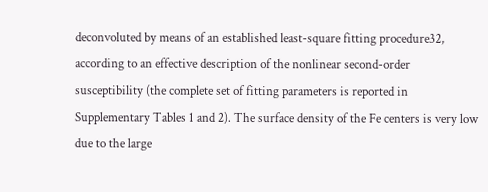deconvoluted by means of an established least-square fitting procedure32, according to an effective description of the nonlinear second-order susceptibility (the complete set of fitting parameters is reported in Supplementary Tables 1 and 2). The surface density of the Fe centers is very low due to the large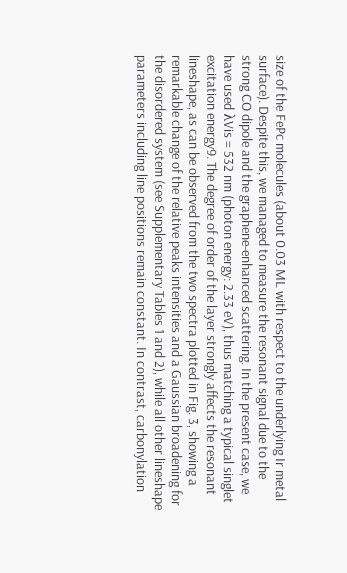size of the FePc molecules (about 0.03 ML with respect to the underlying Ir metal surface). Despite this, we managed to measure the resonant signal due to the strong CO dipole and the graphene-enhanced scattering. In the present case, we have used λVis = 532 nm (photon energy: 2.33 eV), thus matching a typical singlet excitation energy9. The degree of order of the layer strongly affects the resonant lineshape, as can be observed from the two spectra plotted in Fig. 3, showing a remarkable change of the relative peaks intensities and a Gaussian broadening for the disordered system (see Supplementary Tables 1 and 2), while all other lineshape parameters including line positions remain constant. In contrast, carbonylation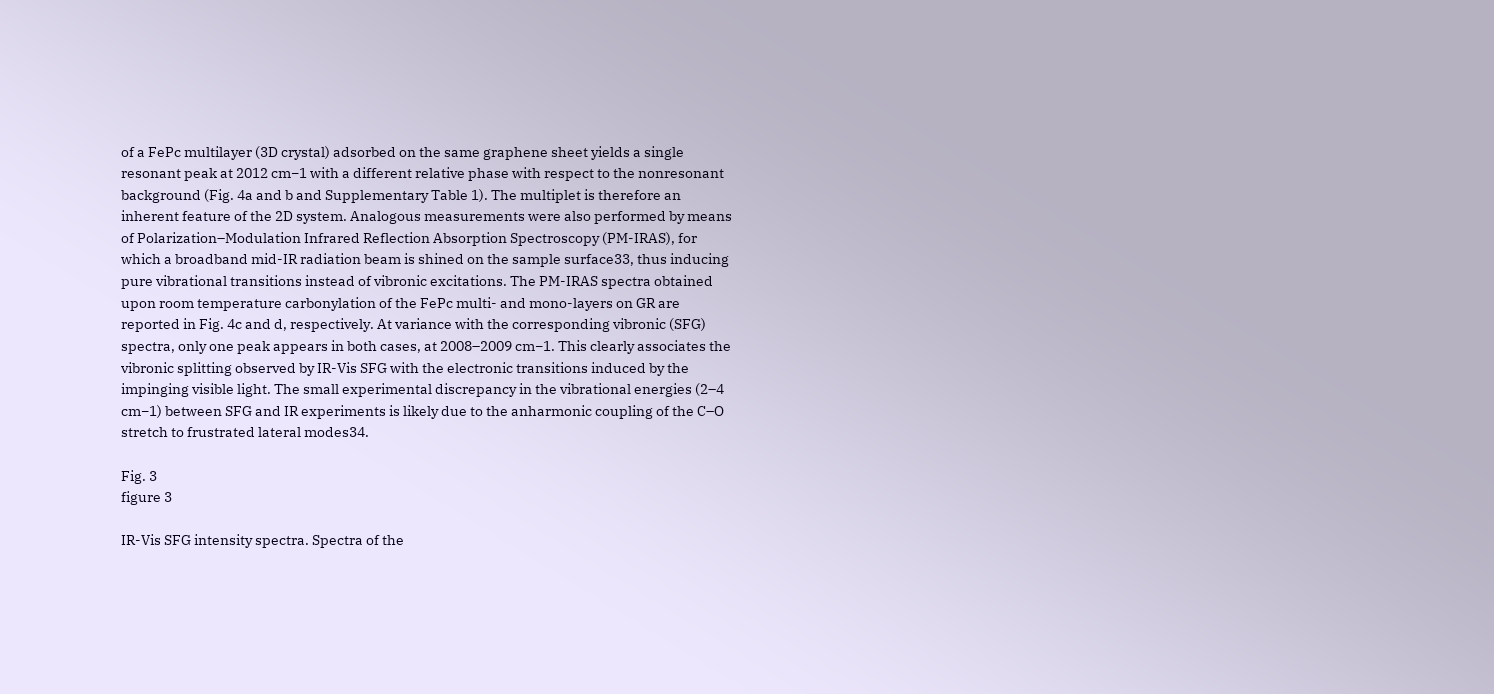of a FePc multilayer (3D crystal) adsorbed on the same graphene sheet yields a single resonant peak at 2012 cm−1 with a different relative phase with respect to the nonresonant background (Fig. 4a and b and Supplementary Table 1). The multiplet is therefore an inherent feature of the 2D system. Analogous measurements were also performed by means of Polarization–Modulation Infrared Reflection Absorption Spectroscopy (PM-IRAS), for which a broadband mid-IR radiation beam is shined on the sample surface33, thus inducing pure vibrational transitions instead of vibronic excitations. The PM-IRAS spectra obtained upon room temperature carbonylation of the FePc multi- and mono-layers on GR are reported in Fig. 4c and d, respectively. At variance with the corresponding vibronic (SFG) spectra, only one peak appears in both cases, at 2008–2009 cm−1. This clearly associates the vibronic splitting observed by IR-Vis SFG with the electronic transitions induced by the impinging visible light. The small experimental discrepancy in the vibrational energies (2–4 cm−1) between SFG and IR experiments is likely due to the anharmonic coupling of the C–O stretch to frustrated lateral modes34.

Fig. 3
figure 3

IR-Vis SFG intensity spectra. Spectra of the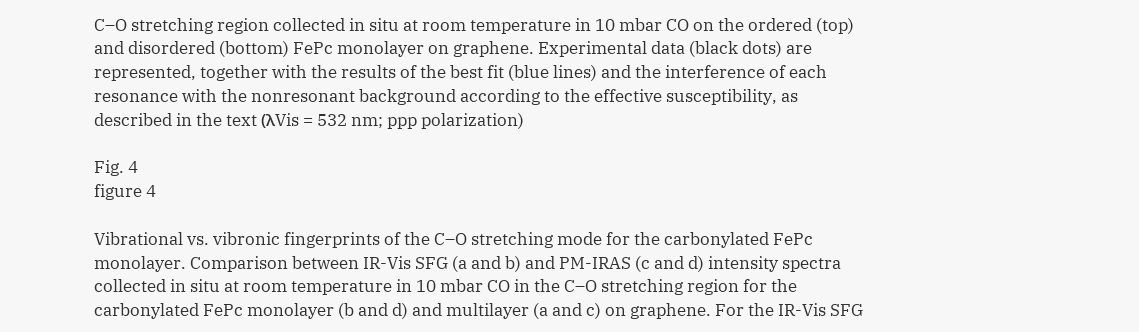C–O stretching region collected in situ at room temperature in 10 mbar CO on the ordered (top) and disordered (bottom) FePc monolayer on graphene. Experimental data (black dots) are represented, together with the results of the best fit (blue lines) and the interference of each resonance with the nonresonant background according to the effective susceptibility, as described in the text (λVis = 532 nm; ppp polarization)

Fig. 4
figure 4

Vibrational vs. vibronic fingerprints of the C–O stretching mode for the carbonylated FePc monolayer. Comparison between IR-Vis SFG (a and b) and PM-IRAS (c and d) intensity spectra collected in situ at room temperature in 10 mbar CO in the C–O stretching region for the carbonylated FePc monolayer (b and d) and multilayer (a and c) on graphene. For the IR-Vis SFG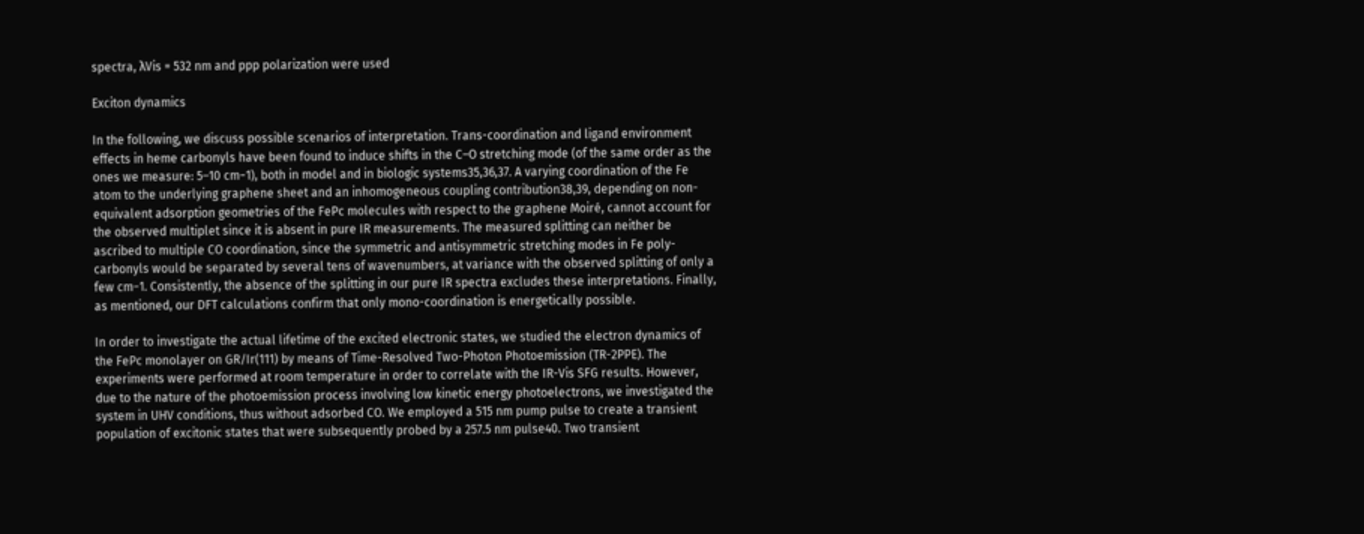spectra, λVis = 532 nm and ppp polarization were used

Exciton dynamics

In the following, we discuss possible scenarios of interpretation. Trans-coordination and ligand environment effects in heme carbonyls have been found to induce shifts in the C–O stretching mode (of the same order as the ones we measure: 5–10 cm−1), both in model and in biologic systems35,36,37. A varying coordination of the Fe atom to the underlying graphene sheet and an inhomogeneous coupling contribution38,39, depending on non-equivalent adsorption geometries of the FePc molecules with respect to the graphene Moiré, cannot account for the observed multiplet since it is absent in pure IR measurements. The measured splitting can neither be ascribed to multiple CO coordination, since the symmetric and antisymmetric stretching modes in Fe poly-carbonyls would be separated by several tens of wavenumbers, at variance with the observed splitting of only a few cm−1. Consistently, the absence of the splitting in our pure IR spectra excludes these interpretations. Finally, as mentioned, our DFT calculations confirm that only mono-coordination is energetically possible.

In order to investigate the actual lifetime of the excited electronic states, we studied the electron dynamics of the FePc monolayer on GR/Ir(111) by means of Time-Resolved Two-Photon Photoemission (TR-2PPE). The experiments were performed at room temperature in order to correlate with the IR-Vis SFG results. However, due to the nature of the photoemission process involving low kinetic energy photoelectrons, we investigated the system in UHV conditions, thus without adsorbed CO. We employed a 515 nm pump pulse to create a transient population of excitonic states that were subsequently probed by a 257.5 nm pulse40. Two transient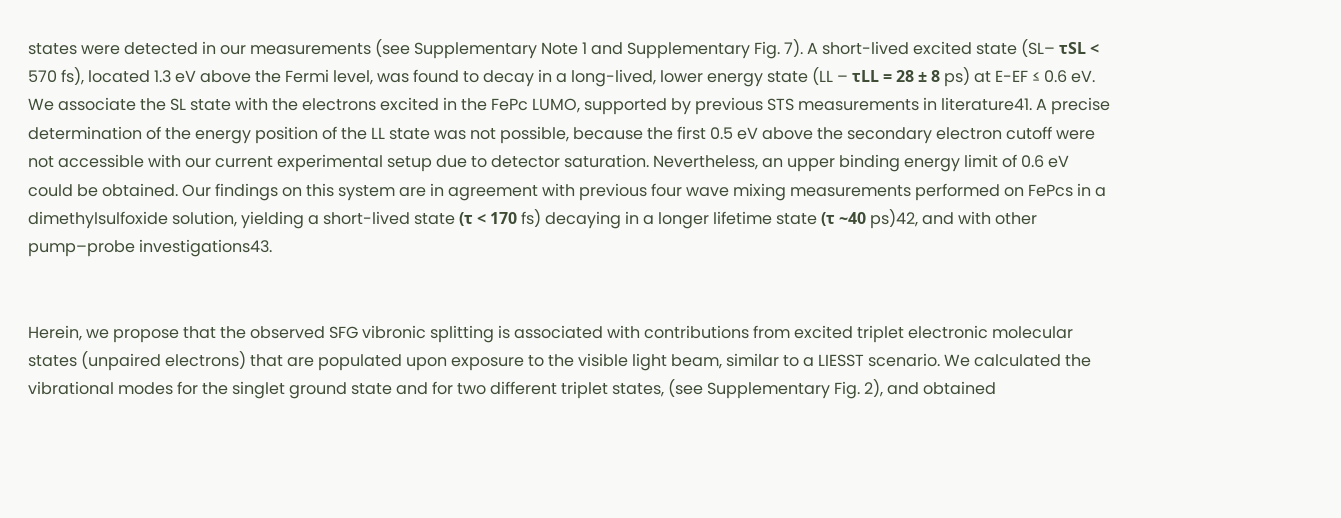states were detected in our measurements (see Supplementary Note 1 and Supplementary Fig. 7). A short-lived excited state (SL– τSL < 570 fs), located 1.3 eV above the Fermi level, was found to decay in a long-lived, lower energy state (LL – τLL = 28 ± 8 ps) at E-EF ≤ 0.6 eV. We associate the SL state with the electrons excited in the FePc LUMO, supported by previous STS measurements in literature41. A precise determination of the energy position of the LL state was not possible, because the first 0.5 eV above the secondary electron cutoff were not accessible with our current experimental setup due to detector saturation. Nevertheless, an upper binding energy limit of 0.6 eV could be obtained. Our findings on this system are in agreement with previous four wave mixing measurements performed on FePcs in a dimethylsulfoxide solution, yielding a short-lived state (τ < 170 fs) decaying in a longer lifetime state (τ ~40 ps)42, and with other pump–probe investigations43.


Herein, we propose that the observed SFG vibronic splitting is associated with contributions from excited triplet electronic molecular states (unpaired electrons) that are populated upon exposure to the visible light beam, similar to a LIESST scenario. We calculated the vibrational modes for the singlet ground state and for two different triplet states, (see Supplementary Fig. 2), and obtained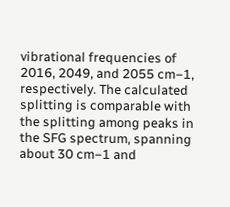vibrational frequencies of 2016, 2049, and 2055 cm−1, respectively. The calculated splitting is comparable with the splitting among peaks in the SFG spectrum, spanning about 30 cm−1 and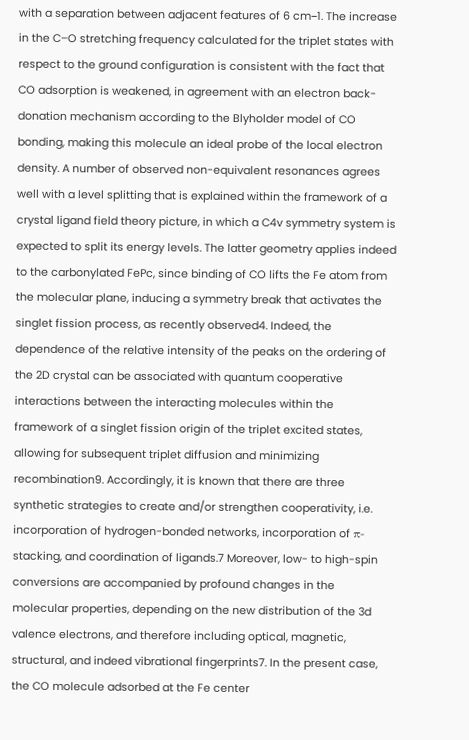with a separation between adjacent features of 6 cm−1. The increase in the C–O stretching frequency calculated for the triplet states with respect to the ground configuration is consistent with the fact that CO adsorption is weakened, in agreement with an electron back-donation mechanism according to the Blyholder model of CO bonding, making this molecule an ideal probe of the local electron density. A number of observed non-equivalent resonances agrees well with a level splitting that is explained within the framework of a crystal ligand field theory picture, in which a C4v symmetry system is expected to split its energy levels. The latter geometry applies indeed to the carbonylated FePc, since binding of CO lifts the Fe atom from the molecular plane, inducing a symmetry break that activates the singlet fission process, as recently observed4. Indeed, the dependence of the relative intensity of the peaks on the ordering of the 2D crystal can be associated with quantum cooperative interactions between the interacting molecules within the framework of a singlet fission origin of the triplet excited states, allowing for subsequent triplet diffusion and minimizing recombination9. Accordingly, it is known that there are three synthetic strategies to create and/or strengthen cooperativity, i.e. incorporation of hydrogen-bonded networks, incorporation of π-stacking, and coordination of ligands.7 Moreover, low- to high-spin conversions are accompanied by profound changes in the molecular properties, depending on the new distribution of the 3d valence electrons, and therefore including optical, magnetic, structural, and indeed vibrational fingerprints7. In the present case, the CO molecule adsorbed at the Fe center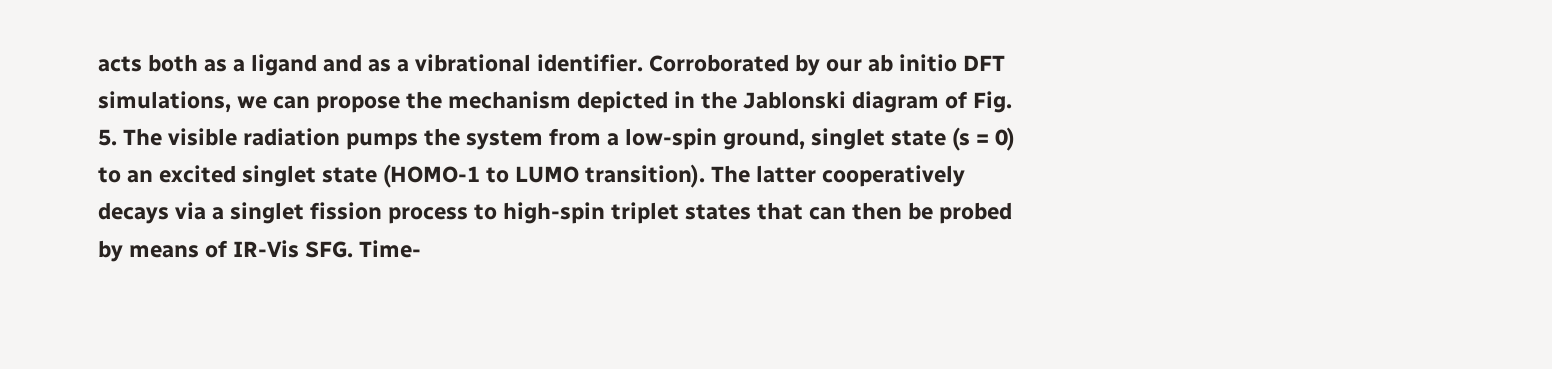acts both as a ligand and as a vibrational identifier. Corroborated by our ab initio DFT simulations, we can propose the mechanism depicted in the Jablonski diagram of Fig. 5. The visible radiation pumps the system from a low-spin ground, singlet state (s = 0) to an excited singlet state (HOMO-1 to LUMO transition). The latter cooperatively decays via a singlet fission process to high-spin triplet states that can then be probed by means of IR-Vis SFG. Time-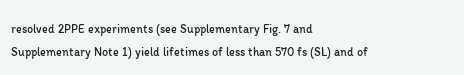resolved 2PPE experiments (see Supplementary Fig. 7 and Supplementary Note 1) yield lifetimes of less than 570 fs (SL) and of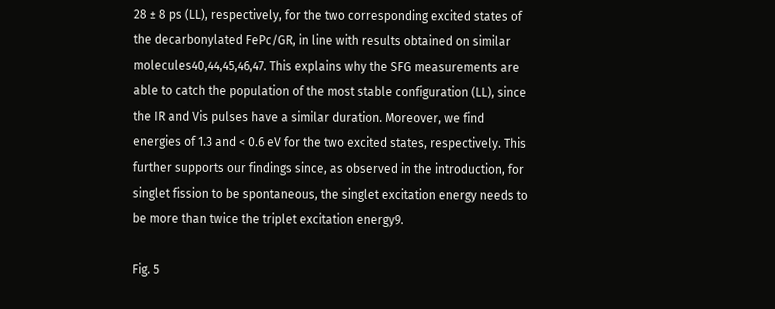28 ± 8 ps (LL), respectively, for the two corresponding excited states of the decarbonylated FePc/GR, in line with results obtained on similar molecules40,44,45,46,47. This explains why the SFG measurements are able to catch the population of the most stable configuration (LL), since the IR and Vis pulses have a similar duration. Moreover, we find energies of 1.3 and < 0.6 eV for the two excited states, respectively. This further supports our findings since, as observed in the introduction, for singlet fission to be spontaneous, the singlet excitation energy needs to be more than twice the triplet excitation energy9.

Fig. 5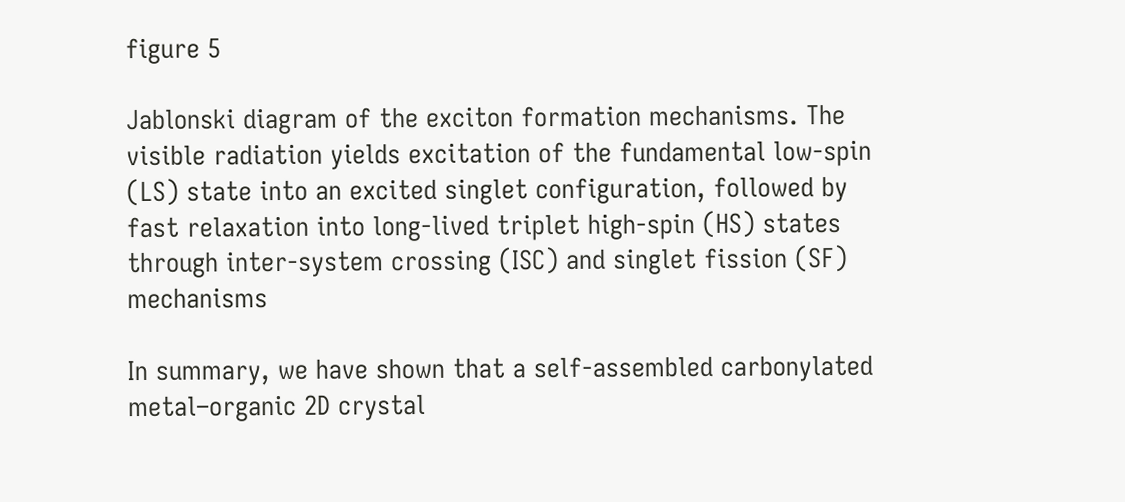figure 5

Jablonski diagram of the exciton formation mechanisms. The visible radiation yields excitation of the fundamental low-spin (LS) state into an excited singlet configuration, followed by fast relaxation into long-lived triplet high-spin (HS) states through inter-system crossing (ISC) and singlet fission (SF) mechanisms

In summary, we have shown that a self-assembled carbonylated metal–organic 2D crystal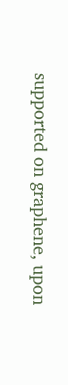supported on graphene, upon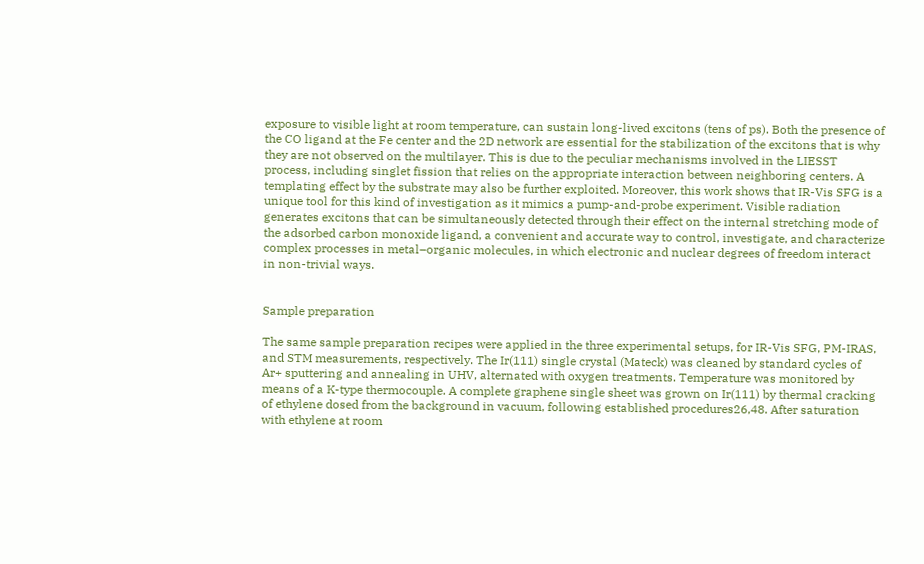exposure to visible light at room temperature, can sustain long-lived excitons (tens of ps). Both the presence of the CO ligand at the Fe center and the 2D network are essential for the stabilization of the excitons that is why they are not observed on the multilayer. This is due to the peculiar mechanisms involved in the LIESST process, including singlet fission that relies on the appropriate interaction between neighboring centers. A templating effect by the substrate may also be further exploited. Moreover, this work shows that IR-Vis SFG is a unique tool for this kind of investigation as it mimics a pump-and-probe experiment. Visible radiation generates excitons that can be simultaneously detected through their effect on the internal stretching mode of the adsorbed carbon monoxide ligand, a convenient and accurate way to control, investigate, and characterize complex processes in metal–organic molecules, in which electronic and nuclear degrees of freedom interact in non-trivial ways.


Sample preparation

The same sample preparation recipes were applied in the three experimental setups, for IR-Vis SFG, PM-IRAS, and STM measurements, respectively. The Ir(111) single crystal (Mateck) was cleaned by standard cycles of Ar+ sputtering and annealing in UHV, alternated with oxygen treatments. Temperature was monitored by means of a K-type thermocouple. A complete graphene single sheet was grown on Ir(111) by thermal cracking of ethylene dosed from the background in vacuum, following established procedures26,48. After saturation with ethylene at room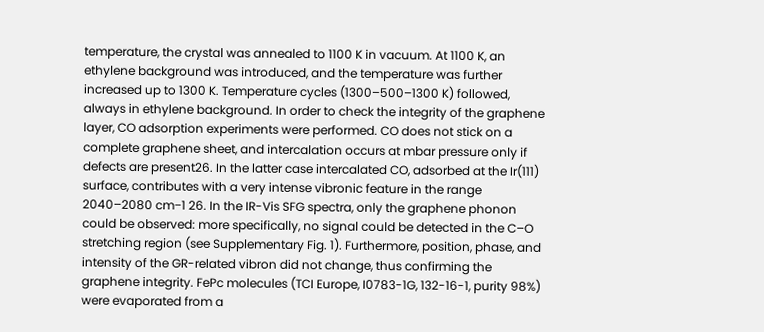temperature, the crystal was annealed to 1100 K in vacuum. At 1100 K, an ethylene background was introduced, and the temperature was further increased up to 1300 K. Temperature cycles (1300–500–1300 K) followed, always in ethylene background. In order to check the integrity of the graphene layer, CO adsorption experiments were performed. CO does not stick on a complete graphene sheet, and intercalation occurs at mbar pressure only if defects are present26. In the latter case intercalated CO, adsorbed at the Ir(111) surface, contributes with a very intense vibronic feature in the range 2040–2080 cm−1 26. In the IR-Vis SFG spectra, only the graphene phonon could be observed: more specifically, no signal could be detected in the C–O stretching region (see Supplementary Fig. 1). Furthermore, position, phase, and intensity of the GR-related vibron did not change, thus confirming the graphene integrity. FePc molecules (TCI Europe, I0783-1G, 132-16-1, purity 98%) were evaporated from a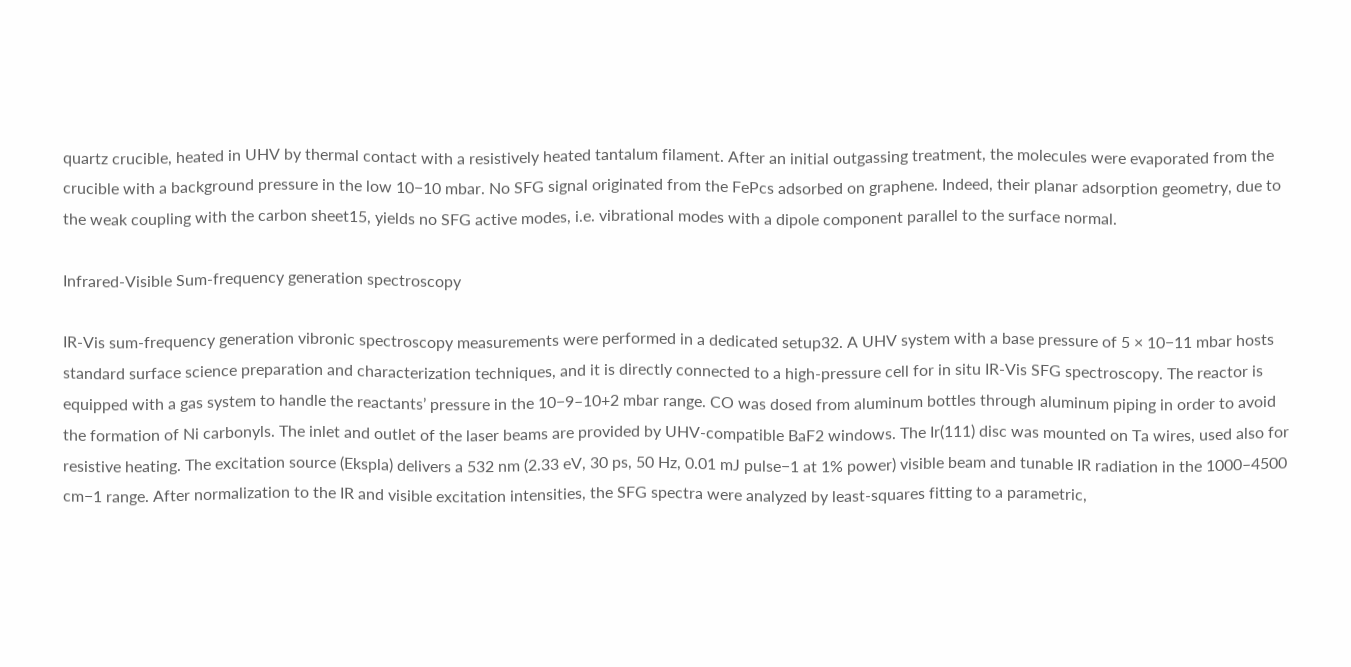quartz crucible, heated in UHV by thermal contact with a resistively heated tantalum filament. After an initial outgassing treatment, the molecules were evaporated from the crucible with a background pressure in the low 10−10 mbar. No SFG signal originated from the FePcs adsorbed on graphene. Indeed, their planar adsorption geometry, due to the weak coupling with the carbon sheet15, yields no SFG active modes, i.e. vibrational modes with a dipole component parallel to the surface normal.

Infrared-Visible Sum-frequency generation spectroscopy

IR-Vis sum-frequency generation vibronic spectroscopy measurements were performed in a dedicated setup32. A UHV system with a base pressure of 5 × 10−11 mbar hosts standard surface science preparation and characterization techniques, and it is directly connected to a high-pressure cell for in situ IR-Vis SFG spectroscopy. The reactor is equipped with a gas system to handle the reactants’ pressure in the 10−9–10+2 mbar range. CO was dosed from aluminum bottles through aluminum piping in order to avoid the formation of Ni carbonyls. The inlet and outlet of the laser beams are provided by UHV-compatible BaF2 windows. The Ir(111) disc was mounted on Ta wires, used also for resistive heating. The excitation source (Ekspla) delivers a 532 nm (2.33 eV, 30 ps, 50 Hz, 0.01 mJ pulse−1 at 1% power) visible beam and tunable IR radiation in the 1000–4500 cm−1 range. After normalization to the IR and visible excitation intensities, the SFG spectra were analyzed by least-squares fitting to a parametric,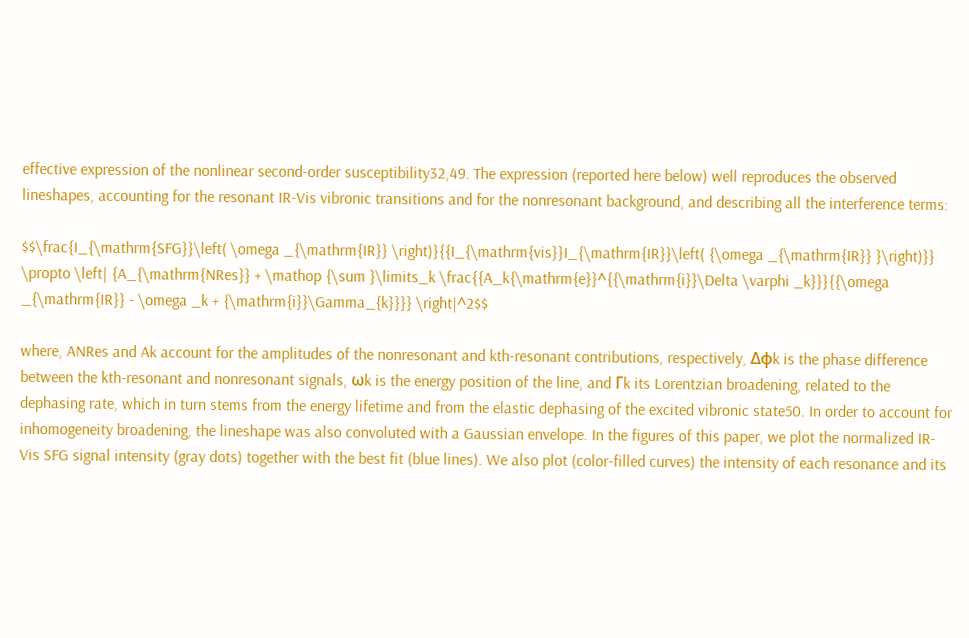effective expression of the nonlinear second-order susceptibility32,49. The expression (reported here below) well reproduces the observed lineshapes, accounting for the resonant IR-Vis vibronic transitions and for the nonresonant background, and describing all the interference terms:

$$\frac{I_{\mathrm{SFG}}\left( \omega _{\mathrm{IR}} \right)}{{I_{\mathrm{vis}}I_{\mathrm{IR}}\left( {\omega _{\mathrm{IR}} }\right)}} \propto \left| {A_{\mathrm{NRes}} + \mathop {\sum }\limits_k \frac{{A_k{\mathrm{e}}^{{\mathrm{i}}\Delta \varphi _k}}}{{\omega _{\mathrm{IR}} - \omega _k + {\mathrm{i}}\Gamma_{k}}}} \right|^2$$

where, ANRes and Ak account for the amplitudes of the nonresonant and kth-resonant contributions, respectively, Δφk is the phase difference between the kth-resonant and nonresonant signals, ωk is the energy position of the line, and Γk its Lorentzian broadening, related to the dephasing rate, which in turn stems from the energy lifetime and from the elastic dephasing of the excited vibronic state50. In order to account for inhomogeneity broadening, the lineshape was also convoluted with a Gaussian envelope. In the figures of this paper, we plot the normalized IR-Vis SFG signal intensity (gray dots) together with the best fit (blue lines). We also plot (color-filled curves) the intensity of each resonance and its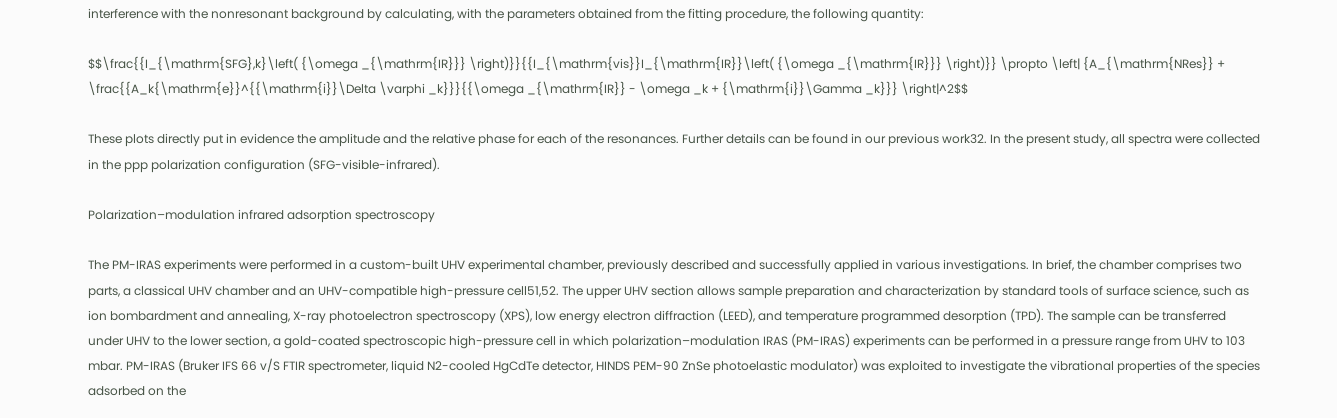interference with the nonresonant background by calculating, with the parameters obtained from the fitting procedure, the following quantity:

$$\frac{{I_{\mathrm{SFG},k}\left( {\omega _{\mathrm{IR}}} \right)}}{{I_{\mathrm{vis}}I_{\mathrm{IR}}\left( {\omega _{\mathrm{IR}}} \right)}} \propto \left| {A_{\mathrm{NRes}} + \frac{{A_k{\mathrm{e}}^{{\mathrm{i}}\Delta \varphi _k}}}{{\omega _{\mathrm{IR}} - \omega _k + {\mathrm{i}}\Gamma _k}}} \right|^2$$

These plots directly put in evidence the amplitude and the relative phase for each of the resonances. Further details can be found in our previous work32. In the present study, all spectra were collected in the ppp polarization configuration (SFG-visible-infrared).

Polarization–modulation infrared adsorption spectroscopy

The PM-IRAS experiments were performed in a custom-built UHV experimental chamber, previously described and successfully applied in various investigations. In brief, the chamber comprises two parts, a classical UHV chamber and an UHV-compatible high-pressure cell51,52. The upper UHV section allows sample preparation and characterization by standard tools of surface science, such as ion bombardment and annealing, X-ray photoelectron spectroscopy (XPS), low energy electron diffraction (LEED), and temperature programmed desorption (TPD). The sample can be transferred under UHV to the lower section, a gold-coated spectroscopic high-pressure cell in which polarization–modulation IRAS (PM-IRAS) experiments can be performed in a pressure range from UHV to 103 mbar. PM-IRAS (Bruker IFS 66 v/S FTIR spectrometer, liquid N2-cooled HgCdTe detector, HINDS PEM-90 ZnSe photoelastic modulator) was exploited to investigate the vibrational properties of the species adsorbed on the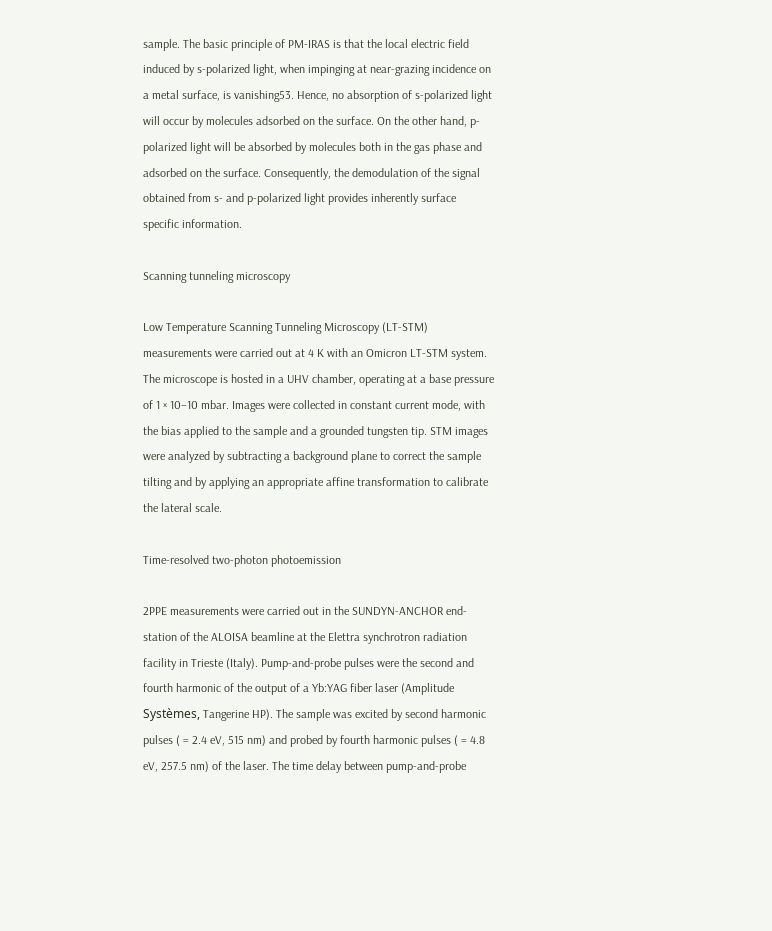sample. The basic principle of PM-IRAS is that the local electric field induced by s-polarized light, when impinging at near-grazing incidence on a metal surface, is vanishing53. Hence, no absorption of s-polarized light will occur by molecules adsorbed on the surface. On the other hand, p-polarized light will be absorbed by molecules both in the gas phase and adsorbed on the surface. Consequently, the demodulation of the signal obtained from s- and p-polarized light provides inherently surface specific information.

Scanning tunneling microscopy

Low Temperature Scanning Tunneling Microscopy (LT-STM) measurements were carried out at 4 K with an Omicron LT-STM system. The microscope is hosted in a UHV chamber, operating at a base pressure of 1 × 10−10 mbar. Images were collected in constant current mode, with the bias applied to the sample and a grounded tungsten tip. STM images were analyzed by subtracting a background plane to correct the sample tilting and by applying an appropriate affine transformation to calibrate the lateral scale.

Time-resolved two-photon photoemission

2PPE measurements were carried out in the SUNDYN-ANCHOR end-station of the ALOISA beamline at the Elettra synchrotron radiation facility in Trieste (Italy). Pump-and-probe pulses were the second and fourth harmonic of the output of a Yb:YAG fiber laser (Amplitude Systèmes, Tangerine HP). The sample was excited by second harmonic pulses ( = 2.4 eV, 515 nm) and probed by fourth harmonic pulses ( = 4.8 eV, 257.5 nm) of the laser. The time delay between pump-and-probe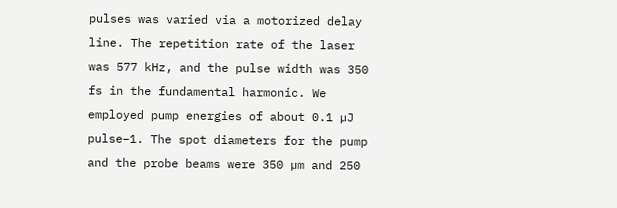pulses was varied via a motorized delay line. The repetition rate of the laser was 577 kHz, and the pulse width was 350 fs in the fundamental harmonic. We employed pump energies of about 0.1 µJ pulse−1. The spot diameters for the pump and the probe beams were 350 µm and 250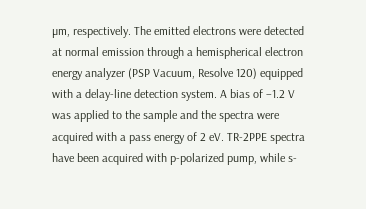µm, respectively. The emitted electrons were detected at normal emission through a hemispherical electron energy analyzer (PSP Vacuum, Resolve 120) equipped with a delay-line detection system. A bias of −1.2 V was applied to the sample and the spectra were acquired with a pass energy of 2 eV. TR-2PPE spectra have been acquired with p-polarized pump, while s-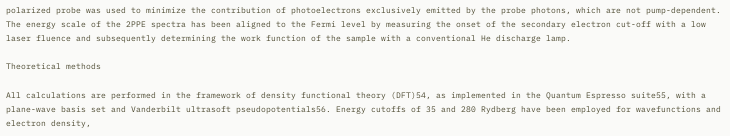polarized probe was used to minimize the contribution of photoelectrons exclusively emitted by the probe photons, which are not pump-dependent. The energy scale of the 2PPE spectra has been aligned to the Fermi level by measuring the onset of the secondary electron cut-off with a low laser fluence and subsequently determining the work function of the sample with a conventional He discharge lamp.

Theoretical methods

All calculations are performed in the framework of density functional theory (DFT)54, as implemented in the Quantum Espresso suite55, with a plane-wave basis set and Vanderbilt ultrasoft pseudopotentials56. Energy cutoffs of 35 and 280 Rydberg have been employed for wavefunctions and electron density,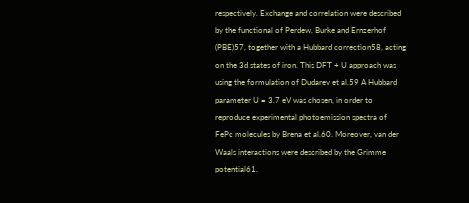respectively. Exchange and correlation were described by the functional of Perdew, Burke and Ernzerhof (PBE)57, together with a Hubbard correction58, acting on the 3d states of iron. This DFT + U approach was using the formulation of Dudarev et al.59 A Hubbard parameter U = 3.7 eV was chosen, in order to reproduce experimental photoemission spectra of FePc molecules by Brena et al.60. Moreover, van der Waals interactions were described by the Grimme potential61.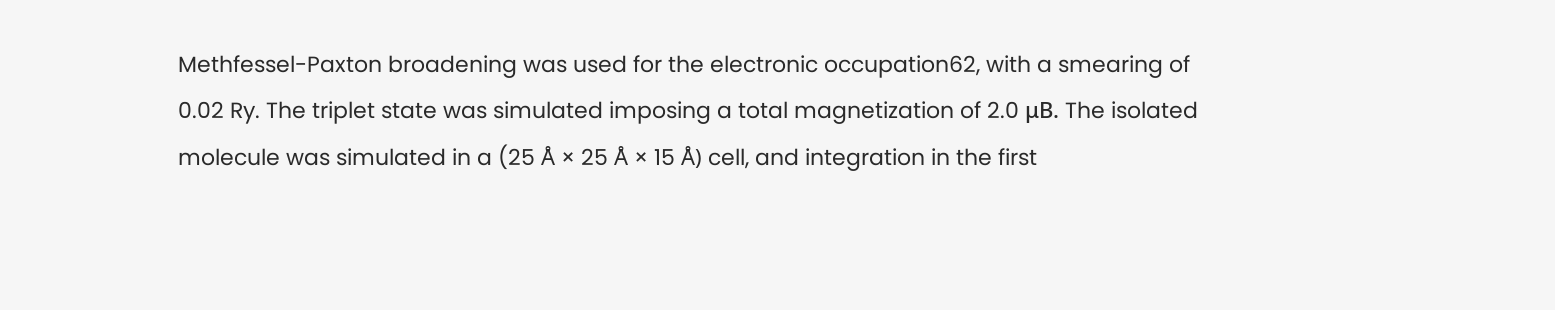Methfessel-Paxton broadening was used for the electronic occupation62, with a smearing of 0.02 Ry. The triplet state was simulated imposing a total magnetization of 2.0 μB. The isolated molecule was simulated in a (25 Å × 25 Å × 15 Å) cell, and integration in the first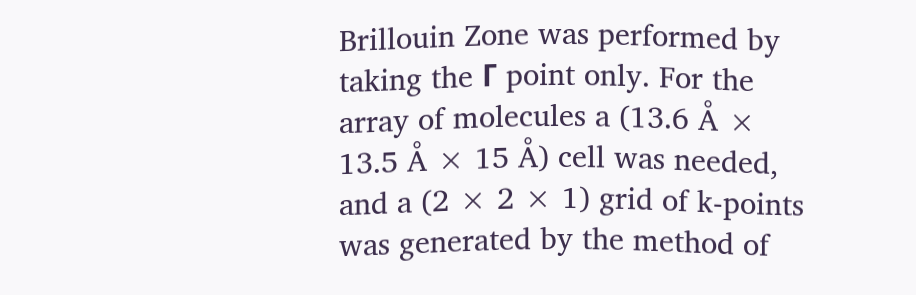Brillouin Zone was performed by taking the Γ point only. For the array of molecules a (13.6 Å × 13.5 Å × 15 Å) cell was needed, and a (2 × 2 × 1) grid of k-points was generated by the method of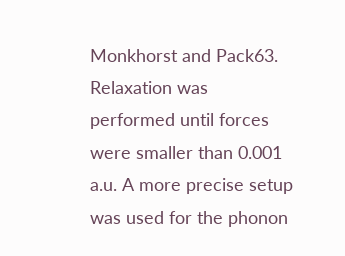Monkhorst and Pack63. Relaxation was performed until forces were smaller than 0.001 a.u. A more precise setup was used for the phonon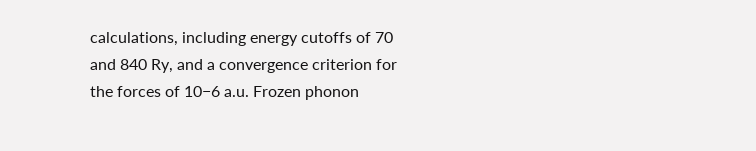calculations, including energy cutoffs of 70 and 840 Ry, and a convergence criterion for the forces of 10−6 a.u. Frozen phonon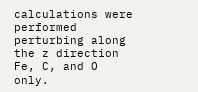calculations were performed perturbing along the z direction Fe, C, and O only.